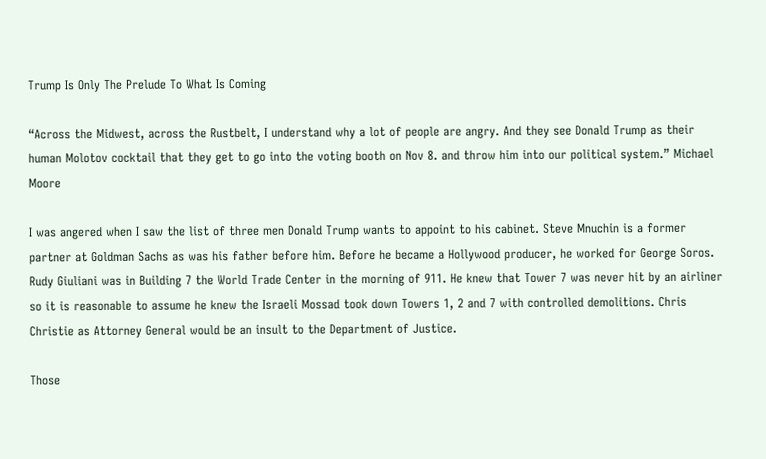Trump Is Only The Prelude To What Is Coming

“Across the Midwest, across the Rustbelt, I understand why a lot of people are angry. And they see Donald Trump as their human Molotov cocktail that they get to go into the voting booth on Nov 8. and throw him into our political system.” Michael Moore

I was angered when I saw the list of three men Donald Trump wants to appoint to his cabinet. Steve Mnuchin is a former partner at Goldman Sachs as was his father before him. Before he became a Hollywood producer, he worked for George Soros.  Rudy Giuliani was in Building 7 the World Trade Center in the morning of 911. He knew that Tower 7 was never hit by an airliner so it is reasonable to assume he knew the Israeli Mossad took down Towers 1, 2 and 7 with controlled demolitions. Chris Christie as Attorney General would be an insult to the Department of Justice.

Those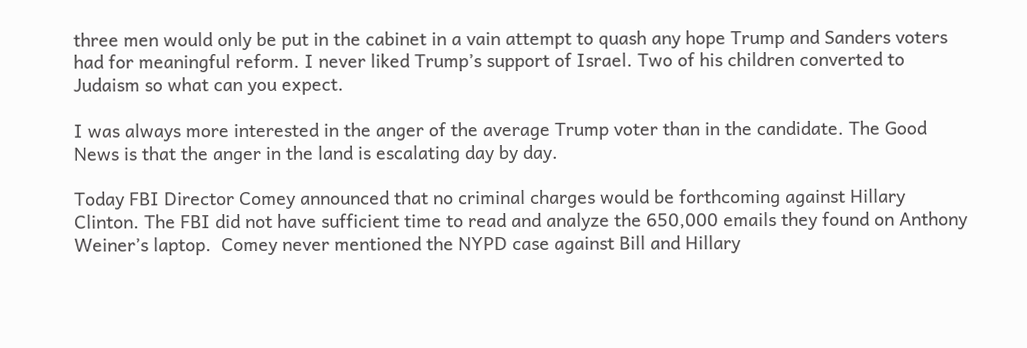three men would only be put in the cabinet in a vain attempt to quash any hope Trump and Sanders voters had for meaningful reform. I never liked Trump’s support of Israel. Two of his children converted to Judaism so what can you expect.

I was always more interested in the anger of the average Trump voter than in the candidate. The Good News is that the anger in the land is escalating day by day.

Today FBI Director Comey announced that no criminal charges would be forthcoming against Hillary Clinton. The FBI did not have sufficient time to read and analyze the 650,000 emails they found on Anthony Weiner’s laptop.  Comey never mentioned the NYPD case against Bill and Hillary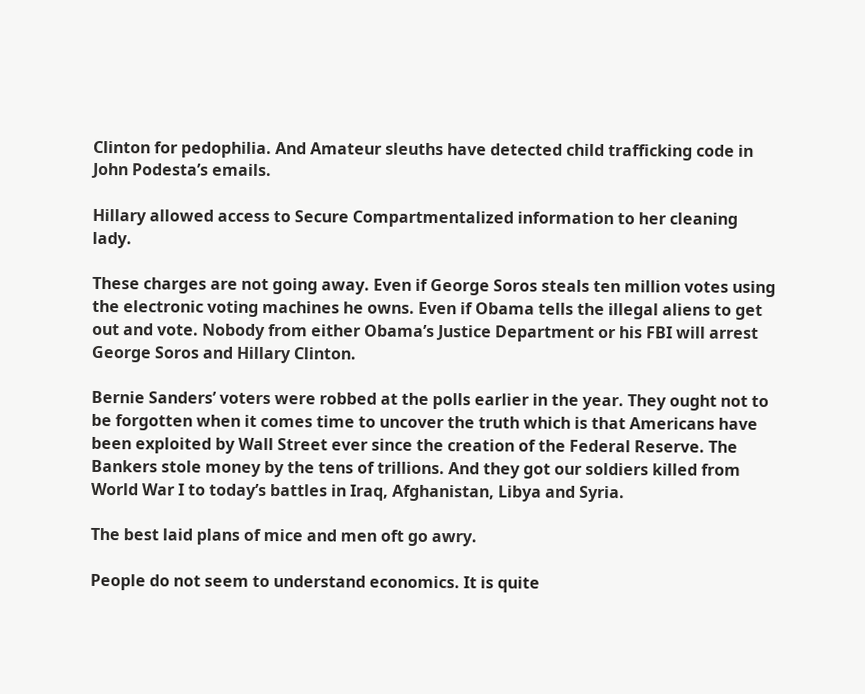Clinton for pedophilia. And Amateur sleuths have detected child trafficking code in John Podesta’s emails.

Hillary allowed access to Secure Compartmentalized information to her cleaning lady.

These charges are not going away. Even if George Soros steals ten million votes using the electronic voting machines he owns. Even if Obama tells the illegal aliens to get out and vote. Nobody from either Obama’s Justice Department or his FBI will arrest George Soros and Hillary Clinton.

Bernie Sanders’ voters were robbed at the polls earlier in the year. They ought not to be forgotten when it comes time to uncover the truth which is that Americans have been exploited by Wall Street ever since the creation of the Federal Reserve. The Bankers stole money by the tens of trillions. And they got our soldiers killed from World War I to today’s battles in Iraq, Afghanistan, Libya and Syria.

The best laid plans of mice and men oft go awry.

People do not seem to understand economics. It is quite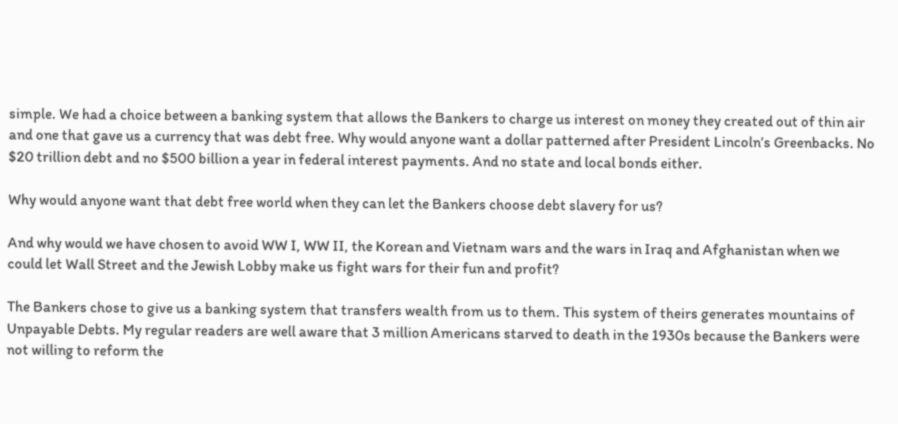simple. We had a choice between a banking system that allows the Bankers to charge us interest on money they created out of thin air and one that gave us a currency that was debt free. Why would anyone want a dollar patterned after President Lincoln’s Greenbacks. No $20 trillion debt and no $500 billion a year in federal interest payments. And no state and local bonds either.

Why would anyone want that debt free world when they can let the Bankers choose debt slavery for us?

And why would we have chosen to avoid WW I, WW II, the Korean and Vietnam wars and the wars in Iraq and Afghanistan when we could let Wall Street and the Jewish Lobby make us fight wars for their fun and profit?

The Bankers chose to give us a banking system that transfers wealth from us to them. This system of theirs generates mountains of Unpayable Debts. My regular readers are well aware that 3 million Americans starved to death in the 1930s because the Bankers were not willing to reform the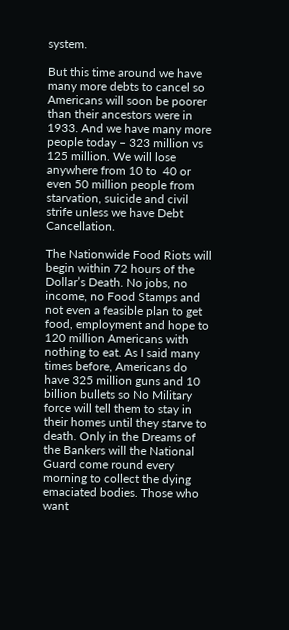system.

But this time around we have many more debts to cancel so Americans will soon be poorer than their ancestors were in 1933. And we have many more people today – 323 million vs 125 million. We will lose anywhere from 10 to  40 or even 50 million people from starvation, suicide and civil strife unless we have Debt Cancellation.

The Nationwide Food Riots will begin within 72 hours of the Dollar’s Death. No jobs, no income, no Food Stamps and not even a feasible plan to get food, employment and hope to 120 million Americans with nothing to eat. As I said many times before, Americans do have 325 million guns and 10 billion bullets so No Military force will tell them to stay in their homes until they starve to death. Only in the Dreams of the Bankers will the National Guard come round every morning to collect the dying emaciated bodies. Those who want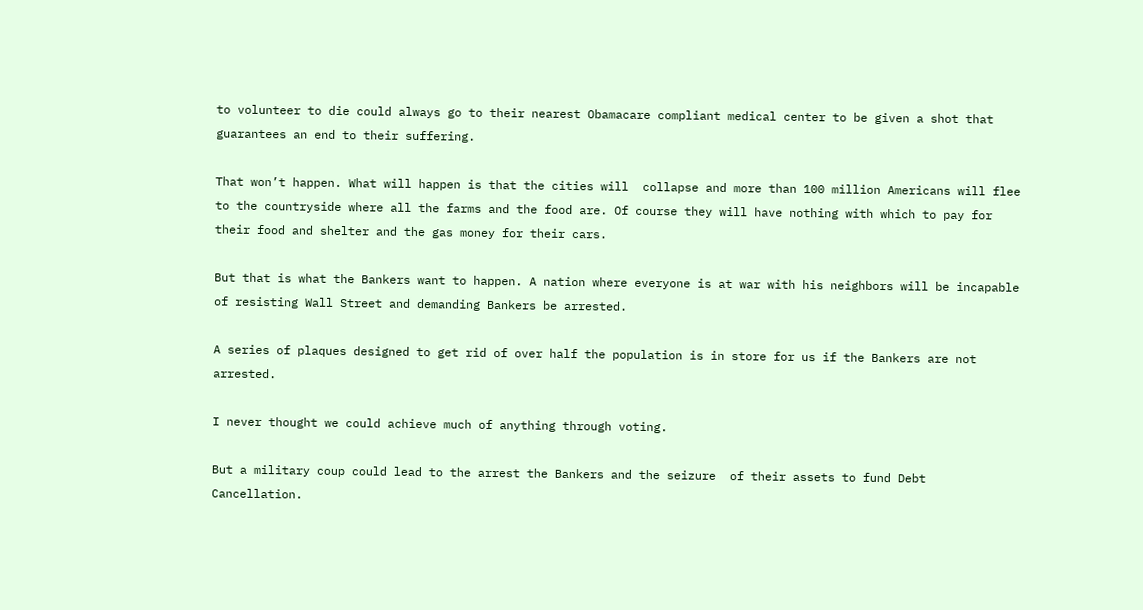to volunteer to die could always go to their nearest Obamacare compliant medical center to be given a shot that guarantees an end to their suffering.

That won’t happen. What will happen is that the cities will  collapse and more than 100 million Americans will flee to the countryside where all the farms and the food are. Of course they will have nothing with which to pay for their food and shelter and the gas money for their cars.

But that is what the Bankers want to happen. A nation where everyone is at war with his neighbors will be incapable of resisting Wall Street and demanding Bankers be arrested.

A series of plaques designed to get rid of over half the population is in store for us if the Bankers are not arrested.

I never thought we could achieve much of anything through voting.

But a military coup could lead to the arrest the Bankers and the seizure  of their assets to fund Debt Cancellation.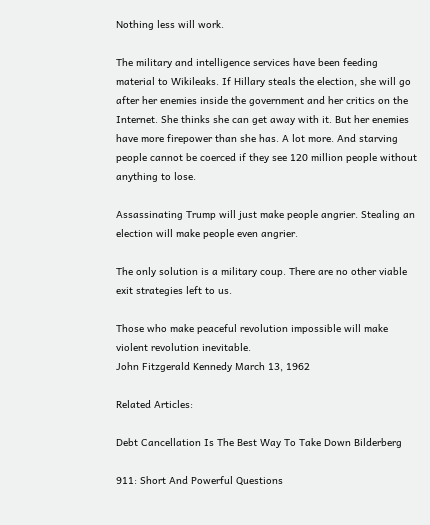Nothing less will work.

The military and intelligence services have been feeding material to Wikileaks. If Hillary steals the election, she will go after her enemies inside the government and her critics on the Internet. She thinks she can get away with it. But her enemies have more firepower than she has. A lot more. And starving people cannot be coerced if they see 120 million people without anything to lose.

Assassinating Trump will just make people angrier. Stealing an election will make people even angrier.

The only solution is a military coup. There are no other viable exit strategies left to us.

Those who make peaceful revolution impossible will make violent revolution inevitable.
John Fitzgerald Kennedy March 13, 1962

Related Articles:

Debt Cancellation Is The Best Way To Take Down Bilderberg

911: Short And Powerful Questions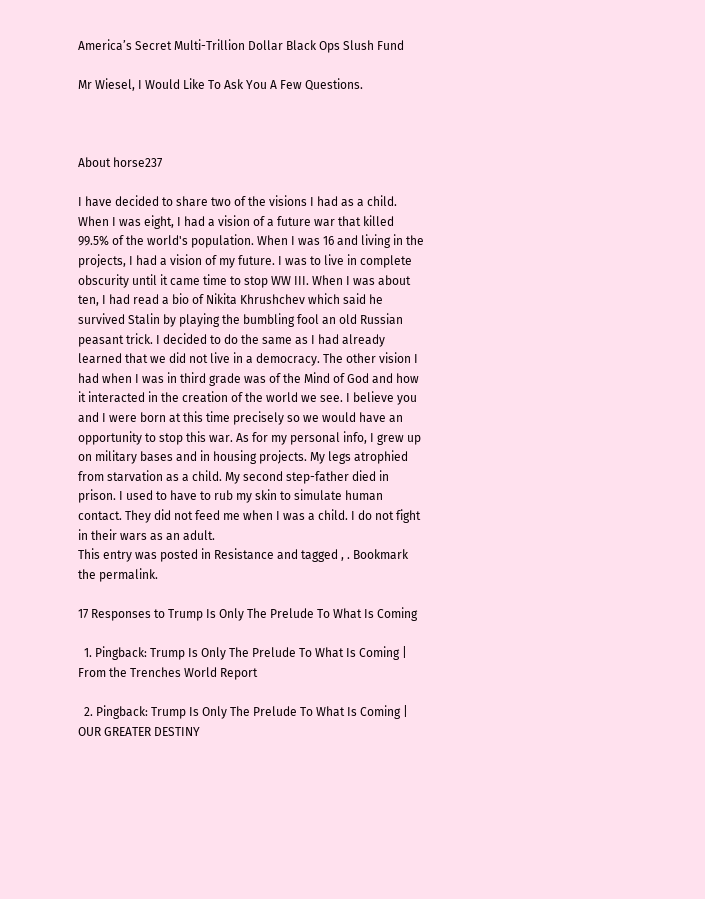America’s Secret Multi-Trillion Dollar Black Ops Slush Fund

Mr Wiesel, I Would Like To Ask You A Few Questions.



About horse237

I have decided to share two of the visions I had as a child. When I was eight, I had a vision of a future war that killed 99.5% of the world's population. When I was 16 and living in the projects, I had a vision of my future. I was to live in complete obscurity until it came time to stop WW III. When I was about ten, I had read a bio of Nikita Khrushchev which said he survived Stalin by playing the bumbling fool an old Russian peasant trick. I decided to do the same as I had already learned that we did not live in a democracy. The other vision I had when I was in third grade was of the Mind of God and how it interacted in the creation of the world we see. I believe you and I were born at this time precisely so we would have an opportunity to stop this war. As for my personal info, I grew up on military bases and in housing projects. My legs atrophied from starvation as a child. My second step-father died in prison. I used to have to rub my skin to simulate human contact. They did not feed me when I was a child. I do not fight in their wars as an adult.
This entry was posted in Resistance and tagged , . Bookmark the permalink.

17 Responses to Trump Is Only The Prelude To What Is Coming

  1. Pingback: Trump Is Only The Prelude To What Is Coming | From the Trenches World Report

  2. Pingback: Trump Is Only The Prelude To What Is Coming | OUR GREATER DESTINY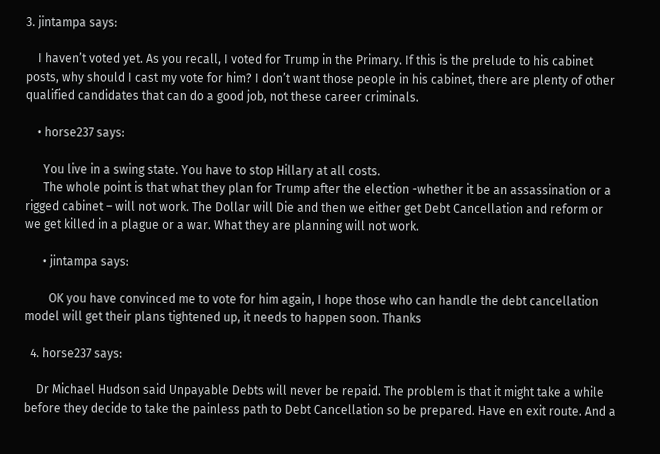3. jintampa says:

    I haven’t voted yet. As you recall, I voted for Trump in the Primary. If this is the prelude to his cabinet posts, why should I cast my vote for him? I don’t want those people in his cabinet, there are plenty of other qualified candidates that can do a good job, not these career criminals.

    • horse237 says:

      You live in a swing state. You have to stop Hillary at all costs.
      The whole point is that what they plan for Trump after the election -whether it be an assassination or a rigged cabinet – will not work. The Dollar will Die and then we either get Debt Cancellation and reform or we get killed in a plague or a war. What they are planning will not work.

      • jintampa says:

        OK you have convinced me to vote for him again, I hope those who can handle the debt cancellation model will get their plans tightened up, it needs to happen soon. Thanks

  4. horse237 says:

    Dr Michael Hudson said Unpayable Debts will never be repaid. The problem is that it might take a while before they decide to take the painless path to Debt Cancellation so be prepared. Have en exit route. And a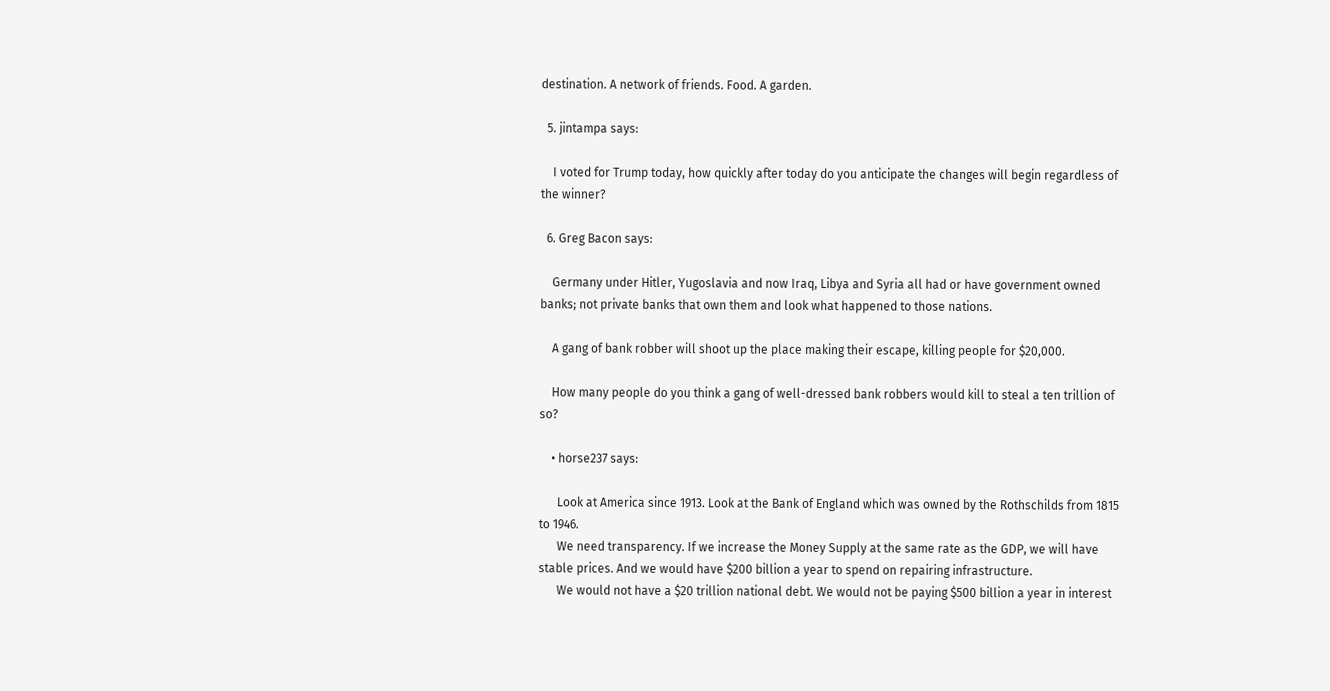destination. A network of friends. Food. A garden.

  5. jintampa says:

    I voted for Trump today, how quickly after today do you anticipate the changes will begin regardless of the winner?

  6. Greg Bacon says:

    Germany under Hitler, Yugoslavia and now Iraq, Libya and Syria all had or have government owned banks; not private banks that own them and look what happened to those nations.

    A gang of bank robber will shoot up the place making their escape, killing people for $20,000.

    How many people do you think a gang of well-dressed bank robbers would kill to steal a ten trillion of so?

    • horse237 says:

      Look at America since 1913. Look at the Bank of England which was owned by the Rothschilds from 1815 to 1946.
      We need transparency. If we increase the Money Supply at the same rate as the GDP, we will have stable prices. And we would have $200 billion a year to spend on repairing infrastructure.
      We would not have a $20 trillion national debt. We would not be paying $500 billion a year in interest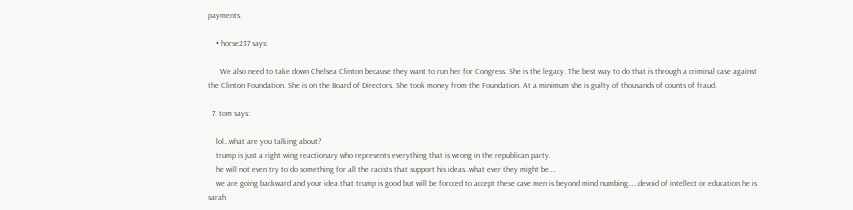payments.

    • horse237 says:

      We also need to take down Chelsea Clinton because they want to run her for Congress. She is the legacy. The best way to do that is through a criminal case against the Clinton Foundation. She is on the Board of Directors. She took money from the Foundation. At a minimum she is guilty of thousands of counts of fraud.

  7. tom says:

    lol…what are you talking about?
    trump is just a right wing reactionary who represents everything that is wrong in the republican party.
    he will not even try to do something for all the racists that support his ideas..what ever they might be….
    we are going backward and your idea that trump is good but will be forcced to accept these cave men is beyond mind numbing……devoid of intellect or education he is sarah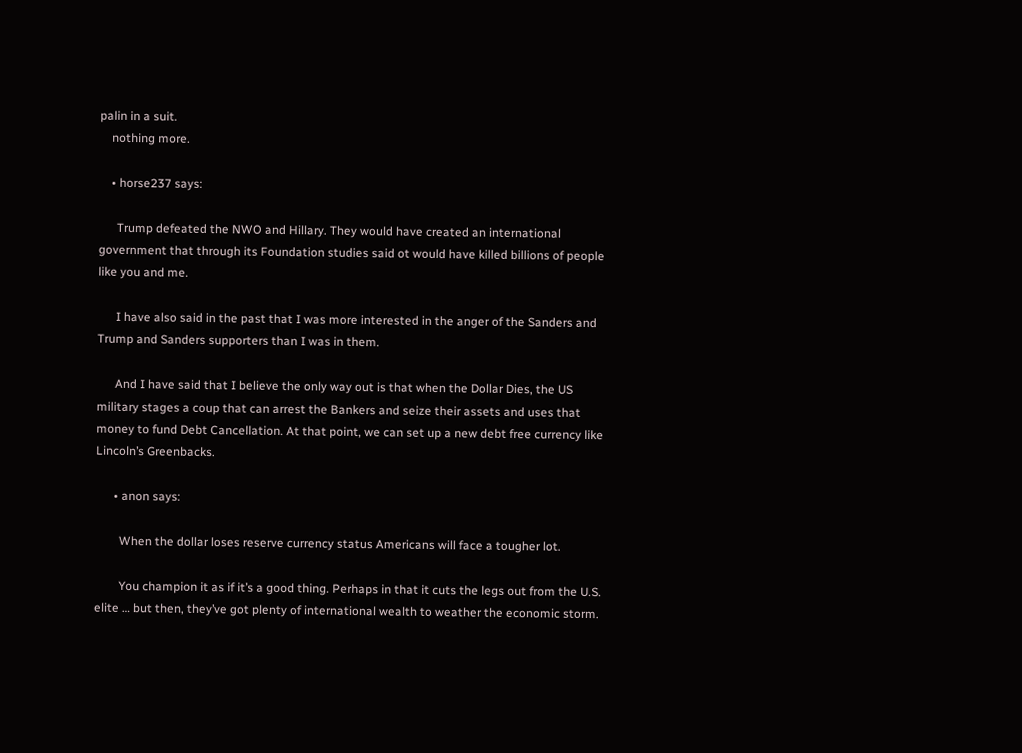palin in a suit.
    nothing more.

    • horse237 says:

      Trump defeated the NWO and Hillary. They would have created an international government that through its Foundation studies said ot would have killed billions of people like you and me.

      I have also said in the past that I was more interested in the anger of the Sanders and Trump and Sanders supporters than I was in them.

      And I have said that I believe the only way out is that when the Dollar Dies, the US military stages a coup that can arrest the Bankers and seize their assets and uses that money to fund Debt Cancellation. At that point, we can set up a new debt free currency like Lincoln’s Greenbacks.

      • anon says:

        When the dollar loses reserve currency status Americans will face a tougher lot.

        You champion it as if it’s a good thing. Perhaps in that it cuts the legs out from the U.S. elite … but then, they’ve got plenty of international wealth to weather the economic storm.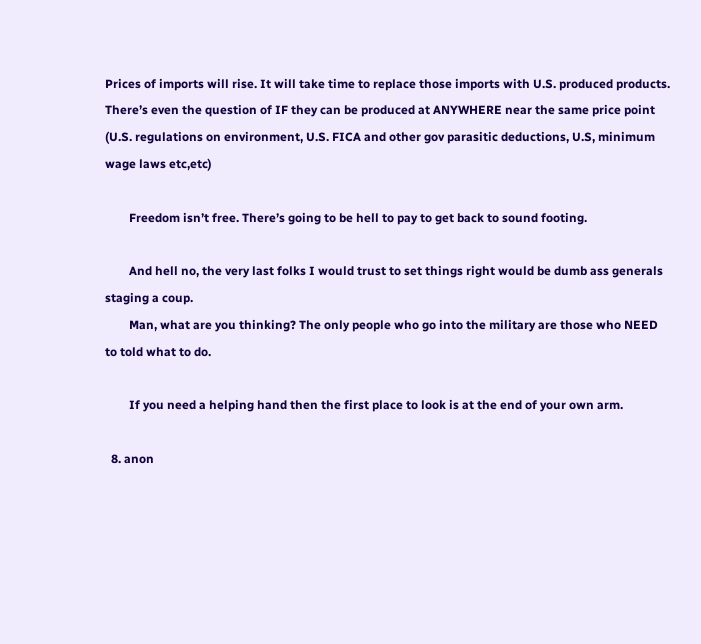Prices of imports will rise. It will take time to replace those imports with U.S. produced products. There’s even the question of IF they can be produced at ANYWHERE near the same price point (U.S. regulations on environment, U.S. FICA and other gov parasitic deductions, U.S, minimum wage laws etc,etc)

        Freedom isn’t free. There’s going to be hell to pay to get back to sound footing.

        And hell no, the very last folks I would trust to set things right would be dumb ass generals staging a coup.
        Man, what are you thinking? The only people who go into the military are those who NEED to told what to do.

        If you need a helping hand then the first place to look is at the end of your own arm.

  8. anon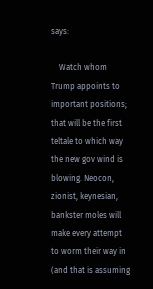says:

    Watch whom Trump appoints to important positions; that will be the first teltale to which way the new gov wind is blowing. Neocon, zionist, keynesian, bankster moles will make every attempt to worm their way in (and that is assuming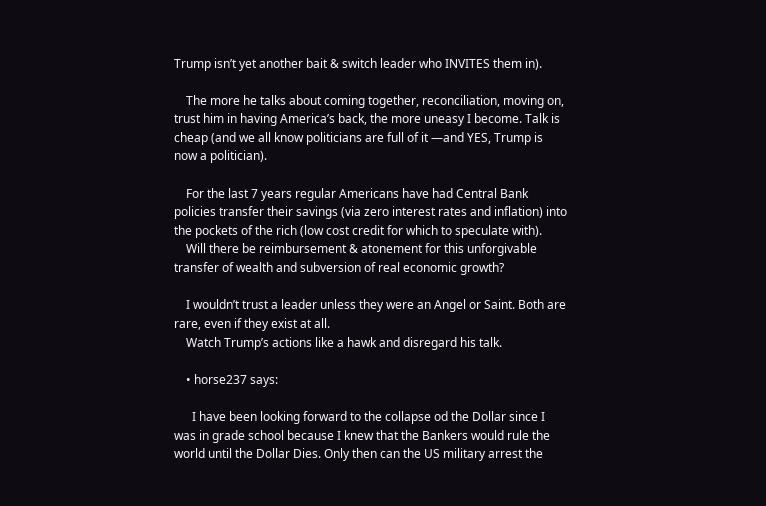Trump isn’t yet another bait & switch leader who INVITES them in).

    The more he talks about coming together, reconciliation, moving on, trust him in having America’s back, the more uneasy I become. Talk is cheap (and we all know politicians are full of it —and YES, Trump is now a politician).

    For the last 7 years regular Americans have had Central Bank policies transfer their savings (via zero interest rates and inflation) into the pockets of the rich (low cost credit for which to speculate with).
    Will there be reimbursement & atonement for this unforgivable transfer of wealth and subversion of real economic growth?

    I wouldn’t trust a leader unless they were an Angel or Saint. Both are rare, even if they exist at all.
    Watch Trump’s actions like a hawk and disregard his talk.

    • horse237 says:

      I have been looking forward to the collapse od the Dollar since I was in grade school because I knew that the Bankers would rule the world until the Dollar Dies. Only then can the US military arrest the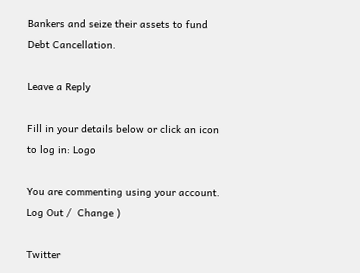Bankers and seize their assets to fund Debt Cancellation.

Leave a Reply

Fill in your details below or click an icon to log in: Logo

You are commenting using your account. Log Out /  Change )

Twitter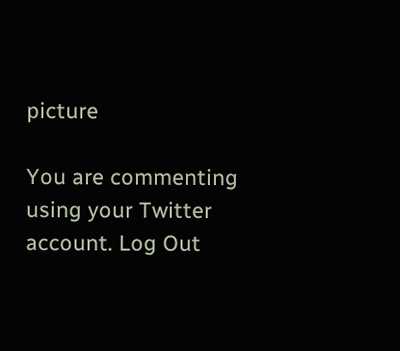picture

You are commenting using your Twitter account. Log Out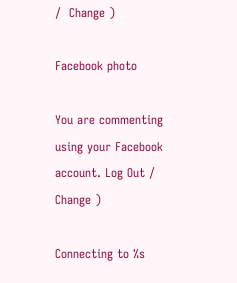/  Change )

Facebook photo

You are commenting using your Facebook account. Log Out /  Change )

Connecting to %s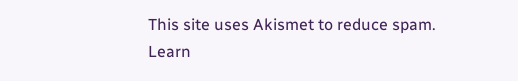This site uses Akismet to reduce spam. Learn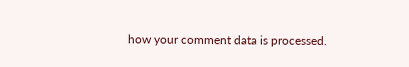how your comment data is processed.